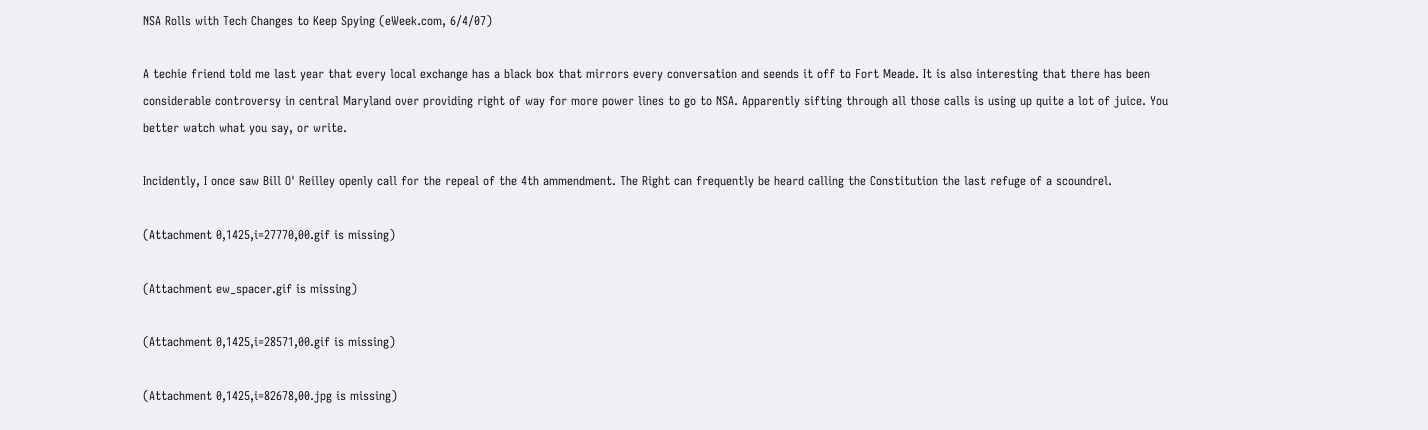NSA Rolls with Tech Changes to Keep Spying (eWeek.com, 6/4/07)

A techie friend told me last year that every local exchange has a black box that mirrors every conversation and seends it off to Fort Meade. It is also interesting that there has been considerable controversy in central Maryland over providing right of way for more power lines to go to NSA. Apparently sifting through all those calls is using up quite a lot of juice. You better watch what you say, or write.

Incidently, I once saw Bill O' Reilley openly call for the repeal of the 4th ammendment. The Right can frequently be heard calling the Constitution the last refuge of a scoundrel.

(Attachment 0,1425,i=27770,00.gif is missing)

(Attachment ew_spacer.gif is missing)

(Attachment 0,1425,i=28571,00.gif is missing)

(Attachment 0,1425,i=82678,00.jpg is missing)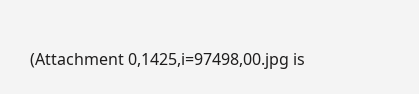(Attachment 0,1425,i=97498,00.jpg is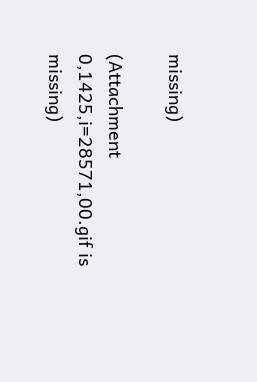missing)

(Attachment 0,1425,i=28571,00.gif is missing)